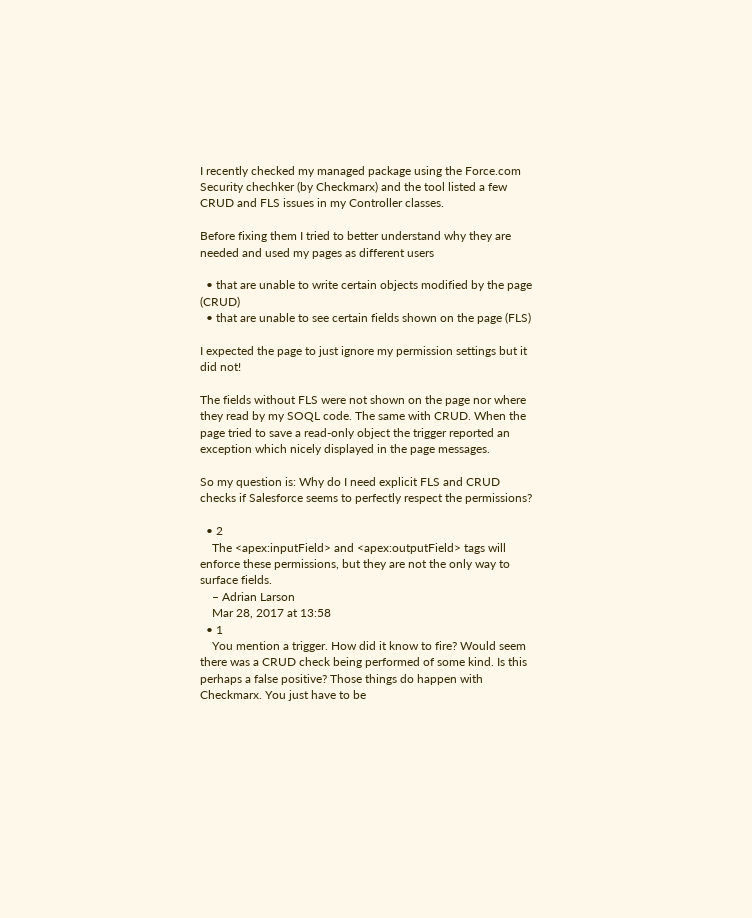I recently checked my managed package using the Force.com Security chechker (by Checkmarx) and the tool listed a few CRUD and FLS issues in my Controller classes.

Before fixing them I tried to better understand why they are needed and used my pages as different users

  • that are unable to write certain objects modified by the page (CRUD)
  • that are unable to see certain fields shown on the page (FLS)

I expected the page to just ignore my permission settings but it did not!

The fields without FLS were not shown on the page nor where they read by my SOQL code. The same with CRUD. When the page tried to save a read-only object the trigger reported an exception which nicely displayed in the page messages.

So my question is: Why do I need explicit FLS and CRUD checks if Salesforce seems to perfectly respect the permissions?

  • 2
    The <apex:inputField> and <apex:outputField> tags will enforce these permissions, but they are not the only way to surface fields.
    – Adrian Larson
    Mar 28, 2017 at 13:58
  • 1
    You mention a trigger. How did it know to fire? Would seem there was a CRUD check being performed of some kind. Is this perhaps a false positive? Those things do happen with Checkmarx. You just have to be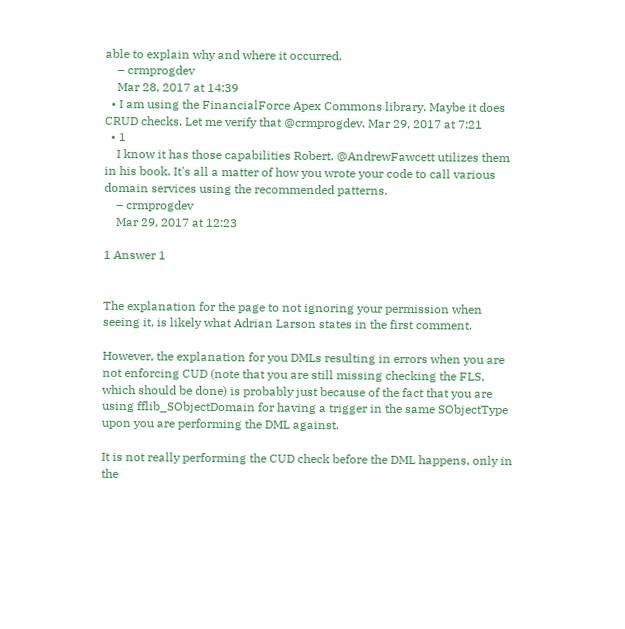able to explain why and where it occurred.
    – crmprogdev
    Mar 28, 2017 at 14:39
  • I am using the FinancialForce Apex Commons library. Maybe it does CRUD checks. Let me verify that @crmprogdev. Mar 29, 2017 at 7:21
  • 1
    I know it has those capabilities Robert. @AndrewFawcett utilizes them in his book. It's all a matter of how you wrote your code to call various domain services using the recommended patterns.
    – crmprogdev
    Mar 29, 2017 at 12:23

1 Answer 1


The explanation for the page to not ignoring your permission when seeing it, is likely what Adrian Larson states in the first comment.

However, the explanation for you DMLs resulting in errors when you are not enforcing CUD (note that you are still missing checking the FLS, which should be done) is probably just because of the fact that you are using fflib_SObjectDomain for having a trigger in the same SObjectType upon you are performing the DML against.

It is not really performing the CUD check before the DML happens, only in the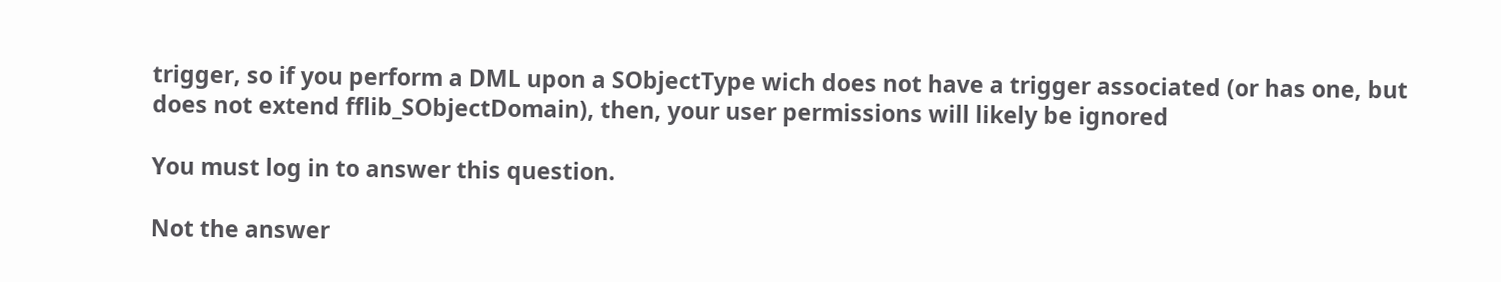trigger, so if you perform a DML upon a SObjectType wich does not have a trigger associated (or has one, but does not extend fflib_SObjectDomain), then, your user permissions will likely be ignored

You must log in to answer this question.

Not the answer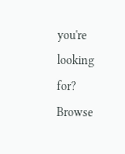you're looking for? Browse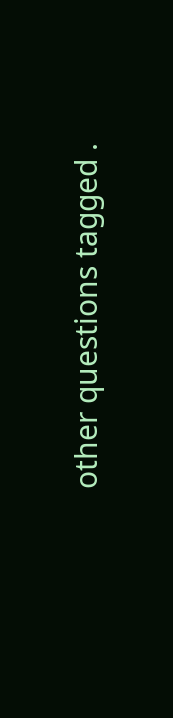other questions tagged .